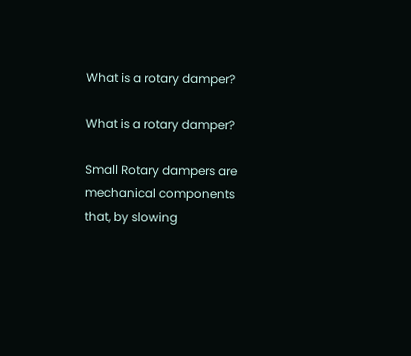What is a rotary damper?

What is a rotary damper?

Small Rotary dampers are mechanical components that, by slowing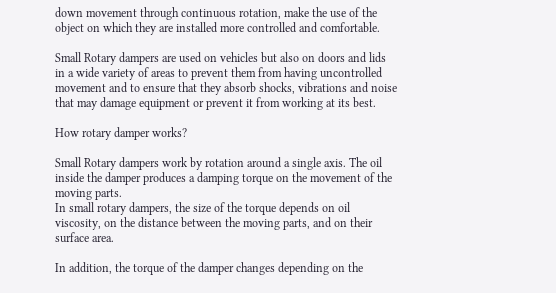down movement through continuous rotation, make the use of the object on which they are installed more controlled and comfortable.

Small Rotary dampers are used on vehicles but also on doors and lids in a wide variety of areas to prevent them from having uncontrolled movement and to ensure that they absorb shocks, vibrations and noise that may damage equipment or prevent it from working at its best.

How rotary damper works?

Small Rotary dampers work by rotation around a single axis. The oil inside the damper produces a damping torque on the movement of the moving parts.
In small rotary dampers, the size of the torque depends on oil viscosity, on the distance between the moving parts, and on their surface area.

In addition, the torque of the damper changes depending on the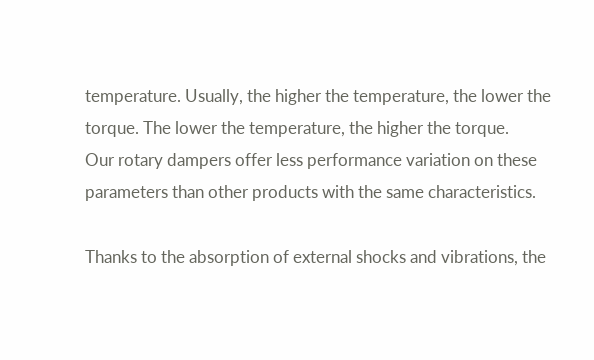temperature. Usually, the higher the temperature, the lower the torque. The lower the temperature, the higher the torque.
Our rotary dampers offer less performance variation on these parameters than other products with the same characteristics.

Thanks to the absorption of external shocks and vibrations, the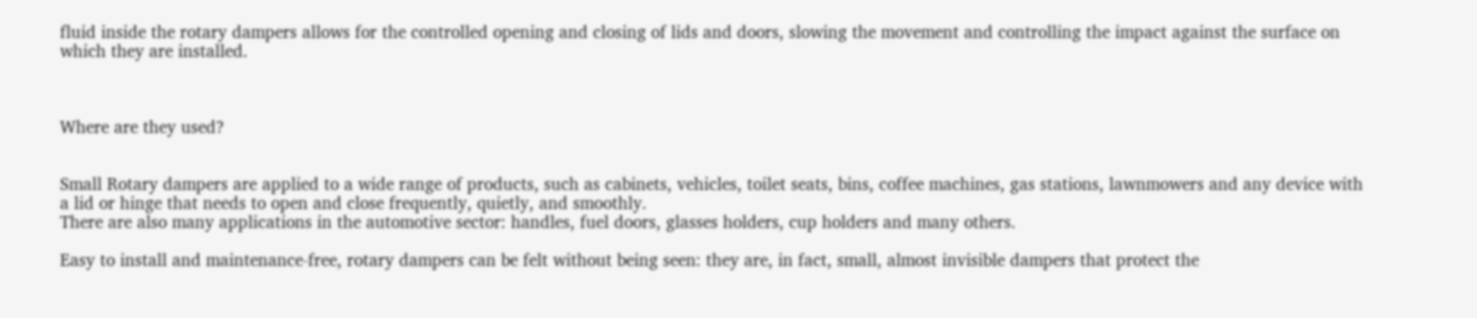fluid inside the rotary dampers allows for the controlled opening and closing of lids and doors, slowing the movement and controlling the impact against the surface on which they are installed.



Where are they used?


Small Rotary dampers are applied to a wide range of products, such as cabinets, vehicles, toilet seats, bins, coffee machines, gas stations, lawnmowers and any device with a lid or hinge that needs to open and close frequently, quietly, and smoothly.
There are also many applications in the automotive sector: handles, fuel doors, glasses holders, cup holders and many others.

Easy to install and maintenance-free, rotary dampers can be felt without being seen: they are, in fact, small, almost invisible dampers that protect the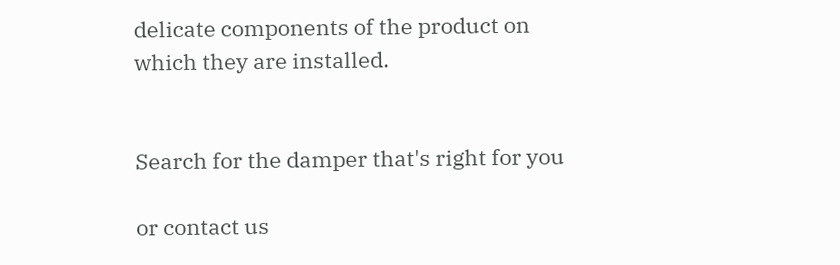delicate components of the product on which they are installed.


Search for the damper that's right for you

or contact us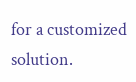for a customized solution.